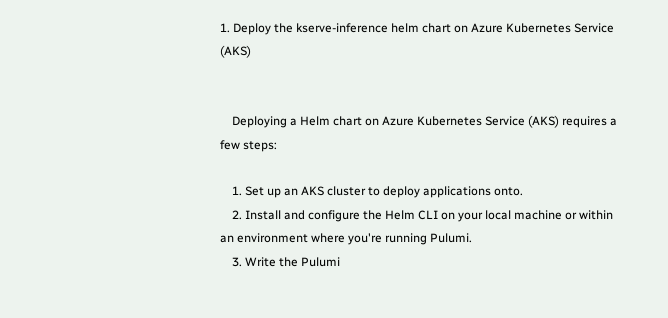1. Deploy the kserve-inference helm chart on Azure Kubernetes Service (AKS)


    Deploying a Helm chart on Azure Kubernetes Service (AKS) requires a few steps:

    1. Set up an AKS cluster to deploy applications onto.
    2. Install and configure the Helm CLI on your local machine or within an environment where you're running Pulumi.
    3. Write the Pulumi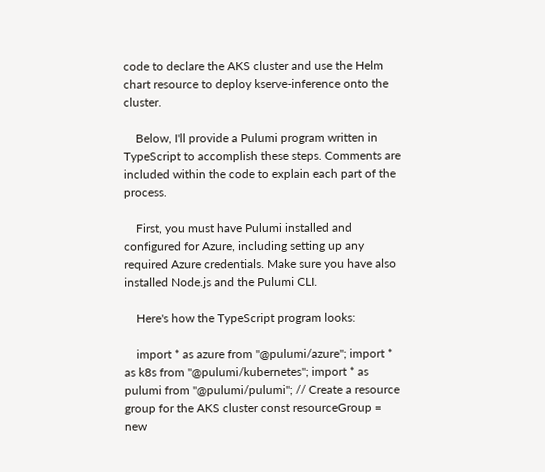code to declare the AKS cluster and use the Helm chart resource to deploy kserve-inference onto the cluster.

    Below, I'll provide a Pulumi program written in TypeScript to accomplish these steps. Comments are included within the code to explain each part of the process.

    First, you must have Pulumi installed and configured for Azure, including setting up any required Azure credentials. Make sure you have also installed Node.js and the Pulumi CLI.

    Here's how the TypeScript program looks:

    import * as azure from "@pulumi/azure"; import * as k8s from "@pulumi/kubernetes"; import * as pulumi from "@pulumi/pulumi"; // Create a resource group for the AKS cluster const resourceGroup = new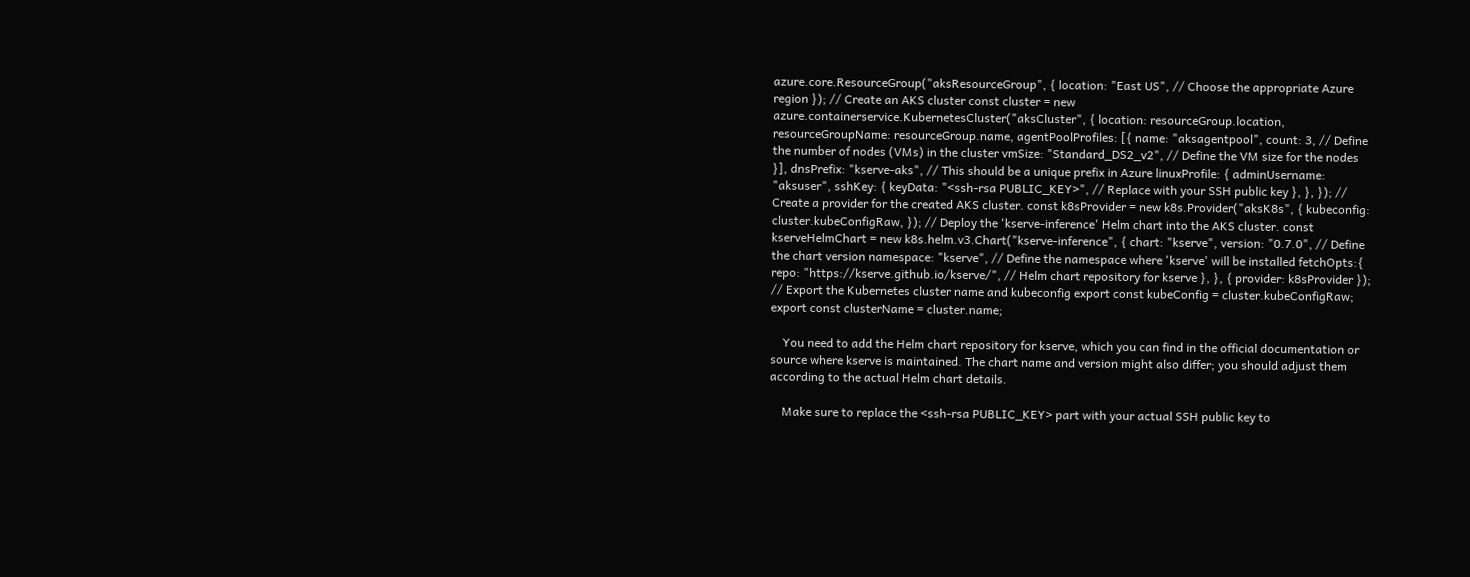azure.core.ResourceGroup("aksResourceGroup", { location: "East US", // Choose the appropriate Azure region }); // Create an AKS cluster const cluster = new azure.containerservice.KubernetesCluster("aksCluster", { location: resourceGroup.location, resourceGroupName: resourceGroup.name, agentPoolProfiles: [{ name: "aksagentpool", count: 3, // Define the number of nodes (VMs) in the cluster vmSize: "Standard_DS2_v2", // Define the VM size for the nodes }], dnsPrefix: "kserve-aks", // This should be a unique prefix in Azure linuxProfile: { adminUsername: "aksuser", sshKey: { keyData: "<ssh-rsa PUBLIC_KEY>", // Replace with your SSH public key }, }, }); // Create a provider for the created AKS cluster. const k8sProvider = new k8s.Provider("aksK8s", { kubeconfig: cluster.kubeConfigRaw, }); // Deploy the 'kserve-inference' Helm chart into the AKS cluster. const kserveHelmChart = new k8s.helm.v3.Chart("kserve-inference", { chart: "kserve", version: "0.7.0", // Define the chart version namespace: "kserve", // Define the namespace where 'kserve' will be installed fetchOpts:{ repo: "https://kserve.github.io/kserve/", // Helm chart repository for kserve }, }, { provider: k8sProvider }); // Export the Kubernetes cluster name and kubeconfig export const kubeConfig = cluster.kubeConfigRaw; export const clusterName = cluster.name;

    You need to add the Helm chart repository for kserve, which you can find in the official documentation or source where kserve is maintained. The chart name and version might also differ; you should adjust them according to the actual Helm chart details.

    Make sure to replace the <ssh-rsa PUBLIC_KEY> part with your actual SSH public key to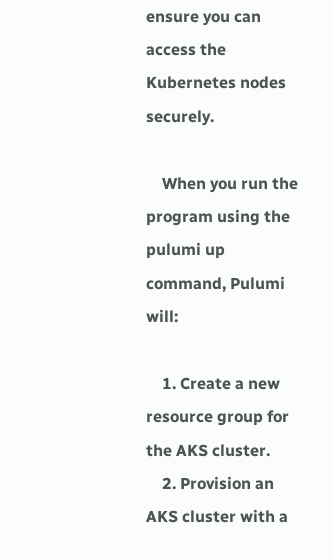ensure you can access the Kubernetes nodes securely.

    When you run the program using the pulumi up command, Pulumi will:

    1. Create a new resource group for the AKS cluster.
    2. Provision an AKS cluster with a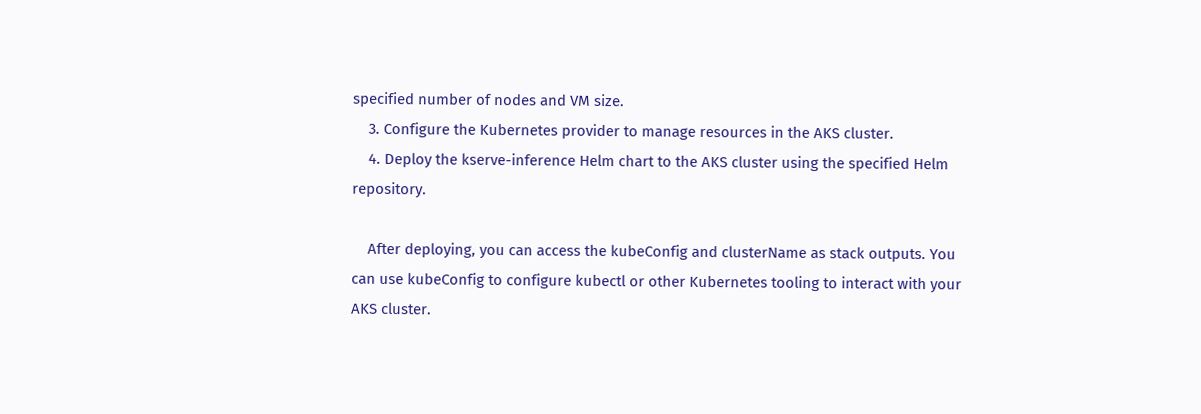specified number of nodes and VM size.
    3. Configure the Kubernetes provider to manage resources in the AKS cluster.
    4. Deploy the kserve-inference Helm chart to the AKS cluster using the specified Helm repository.

    After deploying, you can access the kubeConfig and clusterName as stack outputs. You can use kubeConfig to configure kubectl or other Kubernetes tooling to interact with your AKS cluster.